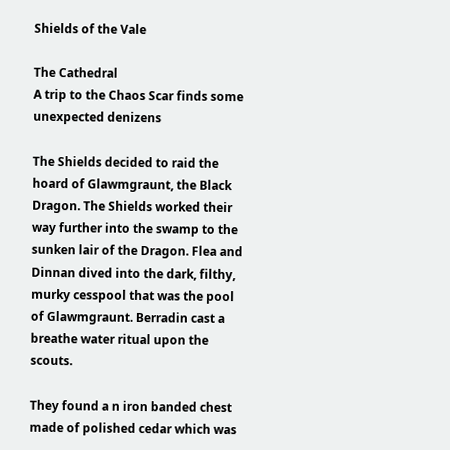Shields of the Vale

The Cathedral
A trip to the Chaos Scar finds some unexpected denizens

The Shields decided to raid the hoard of Glawmgraunt, the Black Dragon. The Shields worked their way further into the swamp to the sunken lair of the Dragon. Flea and Dinnan dived into the dark, filthy, murky cesspool that was the pool of Glawmgraunt. Berradin cast a breathe water ritual upon the scouts.

They found a n iron banded chest made of polished cedar which was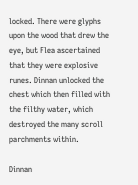locked. There were glyphs upon the wood that drew the eye, but Flea ascertained that they were explosive runes. Dinnan unlocked the chest which then filled with the filthy water, which destroyed the many scroll parchments within.

Dinnan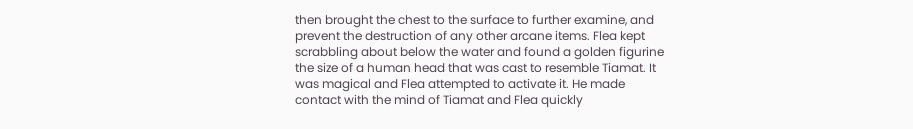then brought the chest to the surface to further examine, and prevent the destruction of any other arcane items. Flea kept scrabbling about below the water and found a golden figurine the size of a human head that was cast to resemble Tiamat. It was magical and Flea attempted to activate it. He made contact with the mind of Tiamat and Flea quickly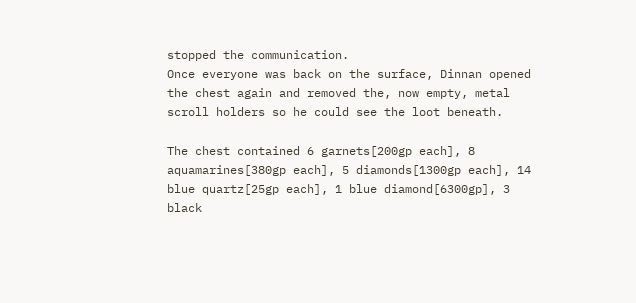stopped the communication.
Once everyone was back on the surface, Dinnan opened the chest again and removed the, now empty, metal scroll holders so he could see the loot beneath.

The chest contained 6 garnets[200gp each], 8 aquamarines[380gp each], 5 diamonds[1300gp each], 14 blue quartz[25gp each], 1 blue diamond[6300gp], 3 black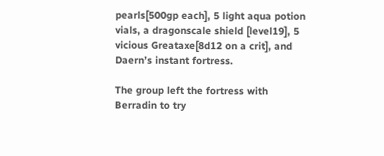pearls[500gp each], 5 light aqua potion vials, a dragonscale shield [level19], 5 vicious Greataxe[8d12 on a crit], and Daern’s instant fortress.

The group left the fortress with Berradin to try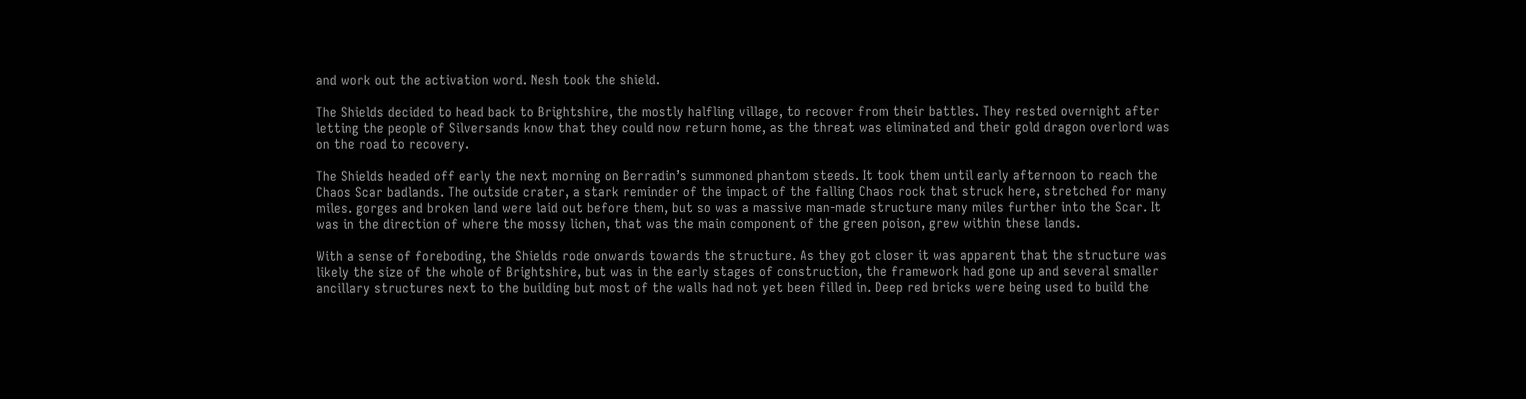and work out the activation word. Nesh took the shield.

The Shields decided to head back to Brightshire, the mostly halfling village, to recover from their battles. They rested overnight after letting the people of Silversands know that they could now return home, as the threat was eliminated and their gold dragon overlord was on the road to recovery.

The Shields headed off early the next morning on Berradin’s summoned phantom steeds. It took them until early afternoon to reach the Chaos Scar badlands. The outside crater, a stark reminder of the impact of the falling Chaos rock that struck here, stretched for many miles. gorges and broken land were laid out before them, but so was a massive man-made structure many miles further into the Scar. It was in the direction of where the mossy lichen, that was the main component of the green poison, grew within these lands.

With a sense of foreboding, the Shields rode onwards towards the structure. As they got closer it was apparent that the structure was likely the size of the whole of Brightshire, but was in the early stages of construction, the framework had gone up and several smaller ancillary structures next to the building but most of the walls had not yet been filled in. Deep red bricks were being used to build the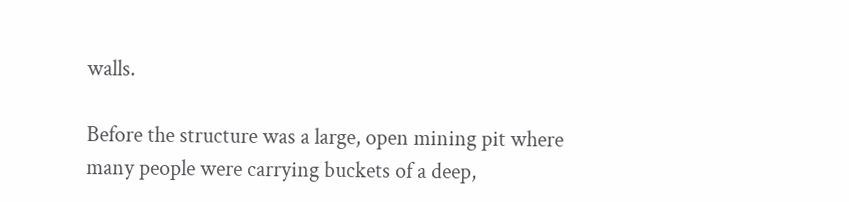walls.

Before the structure was a large, open mining pit where many people were carrying buckets of a deep,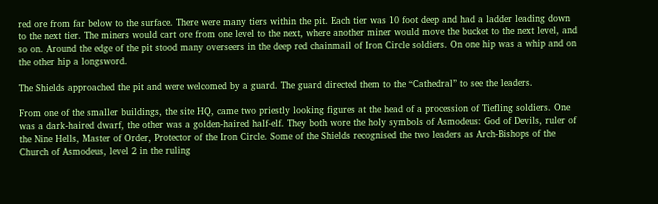red ore from far below to the surface. There were many tiers within the pit. Each tier was 10 foot deep and had a ladder leading down to the next tier. The miners would cart ore from one level to the next, where another miner would move the bucket to the next level, and so on. Around the edge of the pit stood many overseers in the deep red chainmail of Iron Circle soldiers. On one hip was a whip and on the other hip a longsword.

The Shields approached the pit and were welcomed by a guard. The guard directed them to the “Cathedral” to see the leaders.

From one of the smaller buildings, the site HQ, came two priestly looking figures at the head of a procession of Tiefling soldiers. One was a dark-haired dwarf, the other was a golden-haired half-elf. They both wore the holy symbols of Asmodeus: God of Devils, ruler of the Nine Hells, Master of Order, Protector of the Iron Circle. Some of the Shields recognised the two leaders as Arch-Bishops of the Church of Asmodeus, level 2 in the ruling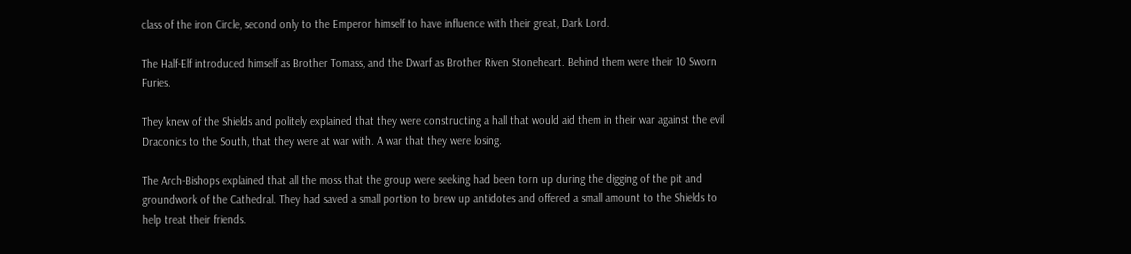class of the iron Circle, second only to the Emperor himself to have influence with their great, Dark Lord.

The Half-Elf introduced himself as Brother Tomass, and the Dwarf as Brother Riven Stoneheart. Behind them were their 10 Sworn Furies.

They knew of the Shields and politely explained that they were constructing a hall that would aid them in their war against the evil Draconics to the South, that they were at war with. A war that they were losing.

The Arch-Bishops explained that all the moss that the group were seeking had been torn up during the digging of the pit and groundwork of the Cathedral. They had saved a small portion to brew up antidotes and offered a small amount to the Shields to help treat their friends.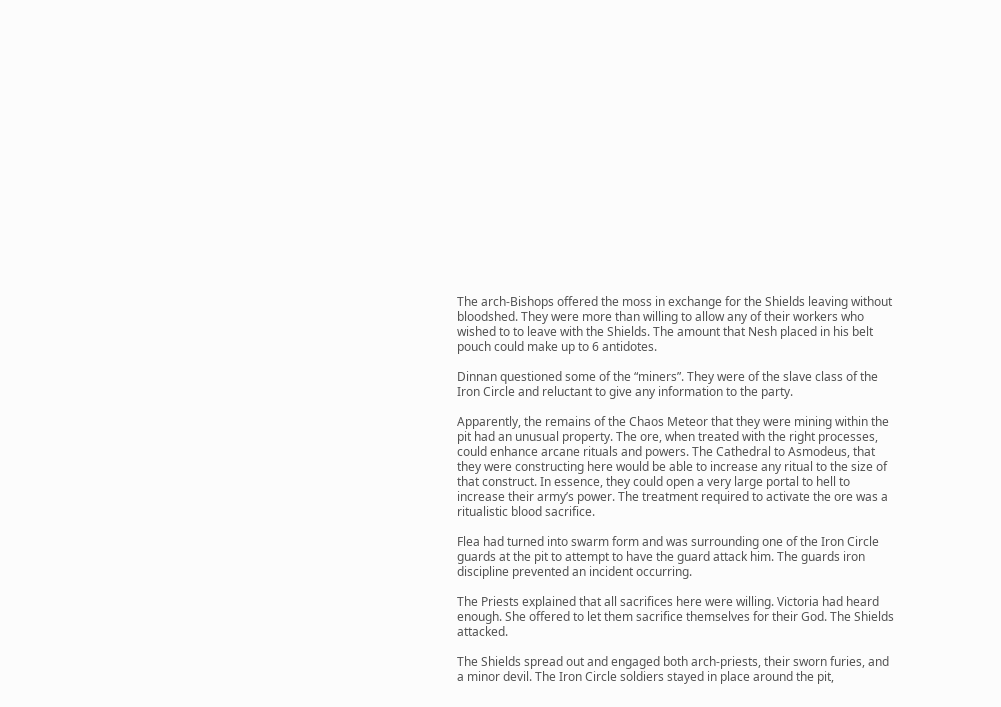The arch-Bishops offered the moss in exchange for the Shields leaving without bloodshed. They were more than willing to allow any of their workers who wished to to leave with the Shields. The amount that Nesh placed in his belt pouch could make up to 6 antidotes.

Dinnan questioned some of the “miners”. They were of the slave class of the Iron Circle and reluctant to give any information to the party.

Apparently, the remains of the Chaos Meteor that they were mining within the pit had an unusual property. The ore, when treated with the right processes, could enhance arcane rituals and powers. The Cathedral to Asmodeus, that they were constructing here would be able to increase any ritual to the size of that construct. In essence, they could open a very large portal to hell to increase their army’s power. The treatment required to activate the ore was a ritualistic blood sacrifice.

Flea had turned into swarm form and was surrounding one of the Iron Circle guards at the pit to attempt to have the guard attack him. The guards iron discipline prevented an incident occurring.

The Priests explained that all sacrifices here were willing. Victoria had heard enough. She offered to let them sacrifice themselves for their God. The Shields attacked.

The Shields spread out and engaged both arch-priests, their sworn furies, and a minor devil. The Iron Circle soldiers stayed in place around the pit,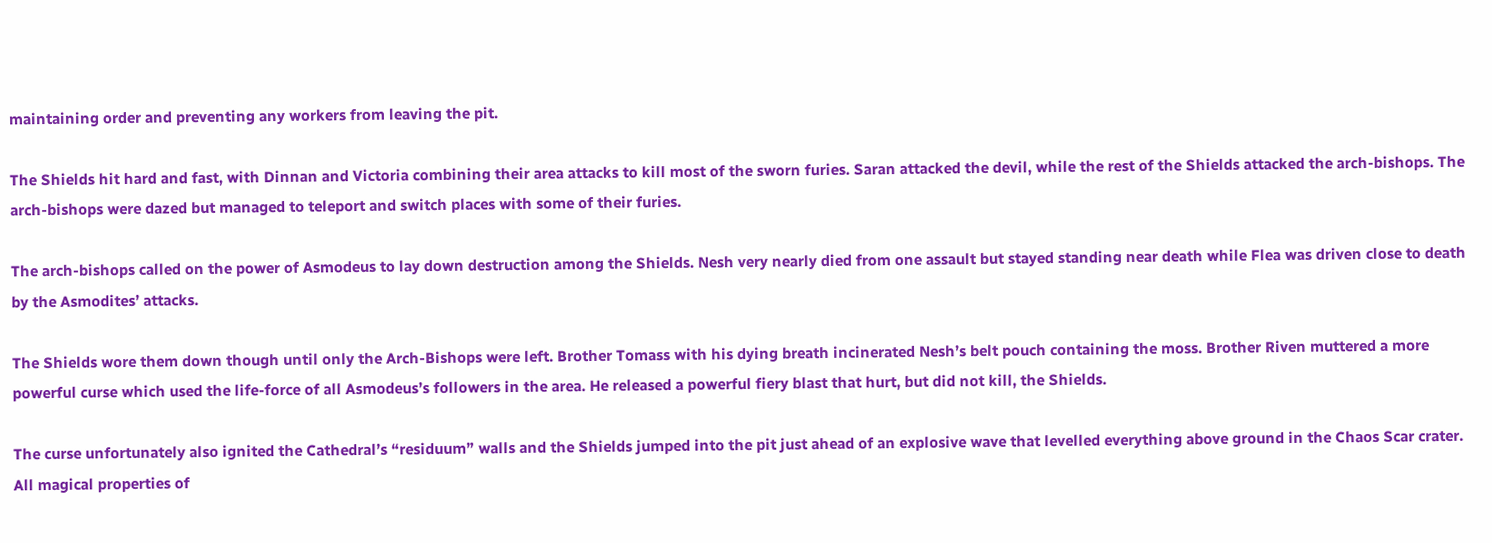maintaining order and preventing any workers from leaving the pit.

The Shields hit hard and fast, with Dinnan and Victoria combining their area attacks to kill most of the sworn furies. Saran attacked the devil, while the rest of the Shields attacked the arch-bishops. The arch-bishops were dazed but managed to teleport and switch places with some of their furies.

The arch-bishops called on the power of Asmodeus to lay down destruction among the Shields. Nesh very nearly died from one assault but stayed standing near death while Flea was driven close to death by the Asmodites’ attacks.

The Shields wore them down though until only the Arch-Bishops were left. Brother Tomass with his dying breath incinerated Nesh’s belt pouch containing the moss. Brother Riven muttered a more powerful curse which used the life-force of all Asmodeus’s followers in the area. He released a powerful fiery blast that hurt, but did not kill, the Shields.

The curse unfortunately also ignited the Cathedral’s “residuum” walls and the Shields jumped into the pit just ahead of an explosive wave that levelled everything above ground in the Chaos Scar crater. All magical properties of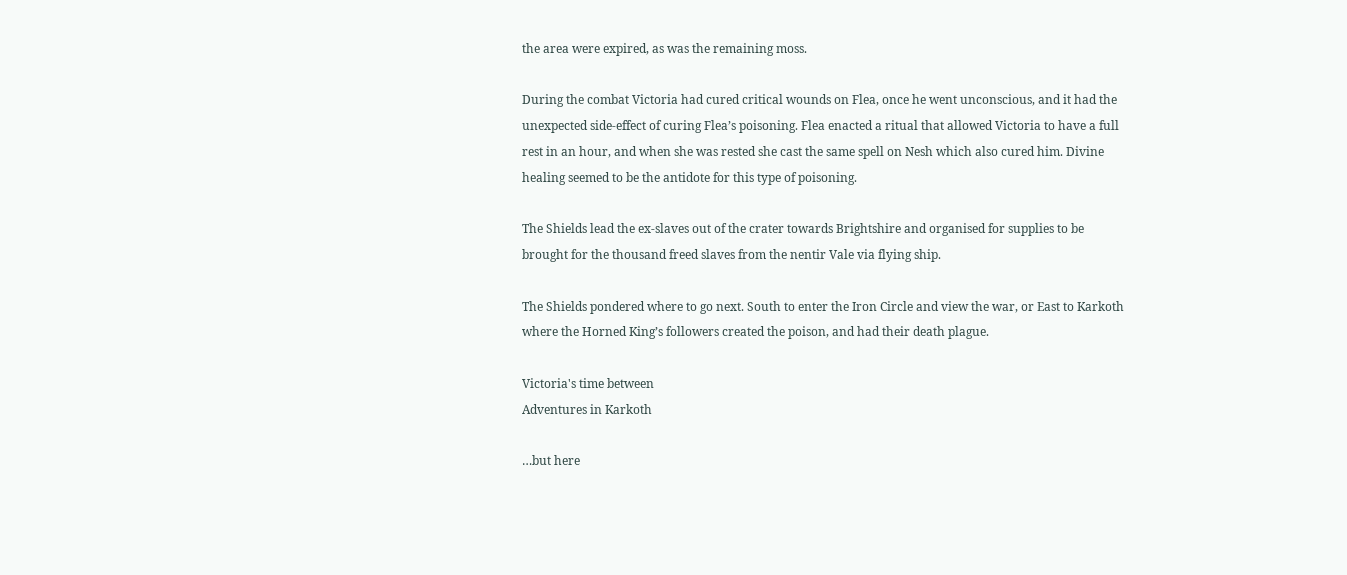the area were expired, as was the remaining moss.

During the combat Victoria had cured critical wounds on Flea, once he went unconscious, and it had the unexpected side-effect of curing Flea’s poisoning. Flea enacted a ritual that allowed Victoria to have a full rest in an hour, and when she was rested she cast the same spell on Nesh which also cured him. Divine healing seemed to be the antidote for this type of poisoning.

The Shields lead the ex-slaves out of the crater towards Brightshire and organised for supplies to be brought for the thousand freed slaves from the nentir Vale via flying ship.

The Shields pondered where to go next. South to enter the Iron Circle and view the war, or East to Karkoth where the Horned King’s followers created the poison, and had their death plague.

Victoria's time between
Adventures in Karkoth

…but here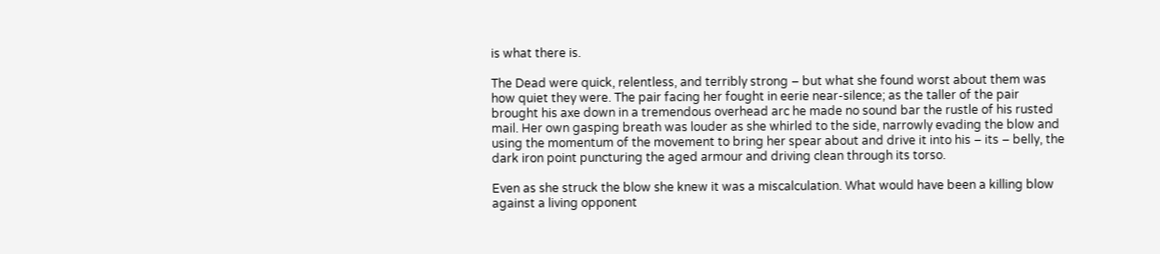is what there is.

The Dead were quick, relentless, and terribly strong – but what she found worst about them was how quiet they were. The pair facing her fought in eerie near-silence; as the taller of the pair brought his axe down in a tremendous overhead arc he made no sound bar the rustle of his rusted mail. Her own gasping breath was louder as she whirled to the side, narrowly evading the blow and using the momentum of the movement to bring her spear about and drive it into his – its – belly, the dark iron point puncturing the aged armour and driving clean through its torso.

Even as she struck the blow she knew it was a miscalculation. What would have been a killing blow against a living opponent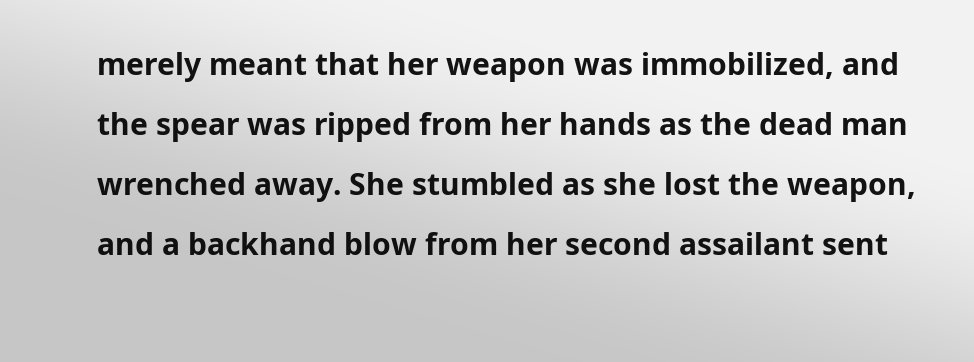merely meant that her weapon was immobilized, and the spear was ripped from her hands as the dead man wrenched away. She stumbled as she lost the weapon, and a backhand blow from her second assailant sent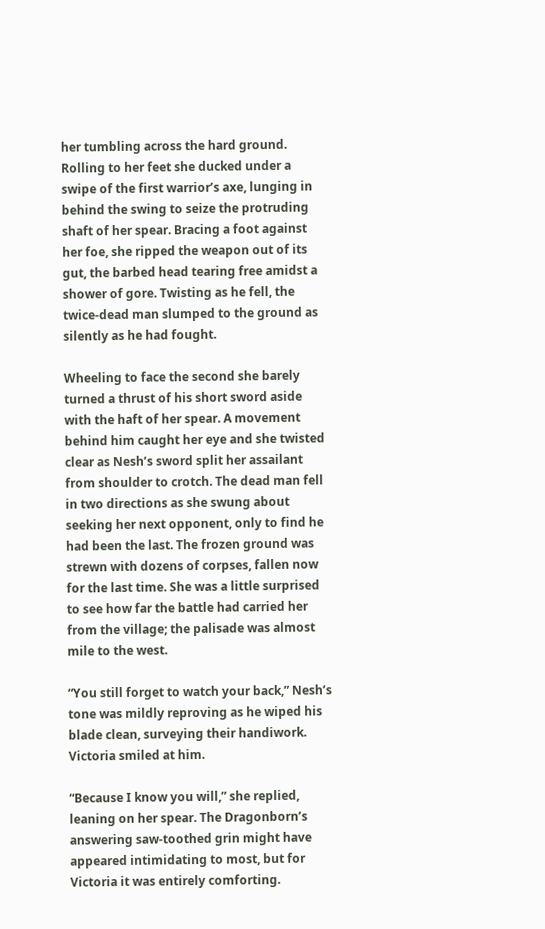her tumbling across the hard ground. Rolling to her feet she ducked under a swipe of the first warrior’s axe, lunging in behind the swing to seize the protruding shaft of her spear. Bracing a foot against her foe, she ripped the weapon out of its gut, the barbed head tearing free amidst a shower of gore. Twisting as he fell, the twice-dead man slumped to the ground as silently as he had fought.

Wheeling to face the second she barely turned a thrust of his short sword aside with the haft of her spear. A movement behind him caught her eye and she twisted clear as Nesh’s sword split her assailant from shoulder to crotch. The dead man fell in two directions as she swung about seeking her next opponent, only to find he had been the last. The frozen ground was strewn with dozens of corpses, fallen now for the last time. She was a little surprised to see how far the battle had carried her from the village; the palisade was almost mile to the west.

“You still forget to watch your back,” Nesh’s tone was mildly reproving as he wiped his blade clean, surveying their handiwork. Victoria smiled at him.

“Because I know you will,” she replied, leaning on her spear. The Dragonborn’s answering saw-toothed grin might have appeared intimidating to most, but for Victoria it was entirely comforting.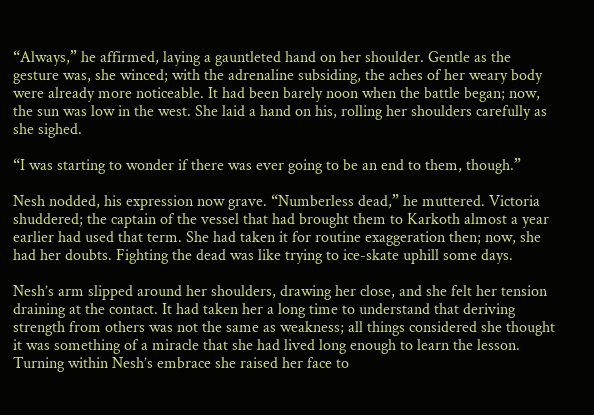“Always,” he affirmed, laying a gauntleted hand on her shoulder. Gentle as the gesture was, she winced; with the adrenaline subsiding, the aches of her weary body were already more noticeable. It had been barely noon when the battle began; now, the sun was low in the west. She laid a hand on his, rolling her shoulders carefully as she sighed.

“I was starting to wonder if there was ever going to be an end to them, though.”

Nesh nodded, his expression now grave. “Numberless dead,” he muttered. Victoria shuddered; the captain of the vessel that had brought them to Karkoth almost a year earlier had used that term. She had taken it for routine exaggeration then; now, she had her doubts. Fighting the dead was like trying to ice-skate uphill some days.

Nesh’s arm slipped around her shoulders, drawing her close, and she felt her tension draining at the contact. It had taken her a long time to understand that deriving strength from others was not the same as weakness; all things considered she thought it was something of a miracle that she had lived long enough to learn the lesson. Turning within Nesh’s embrace she raised her face to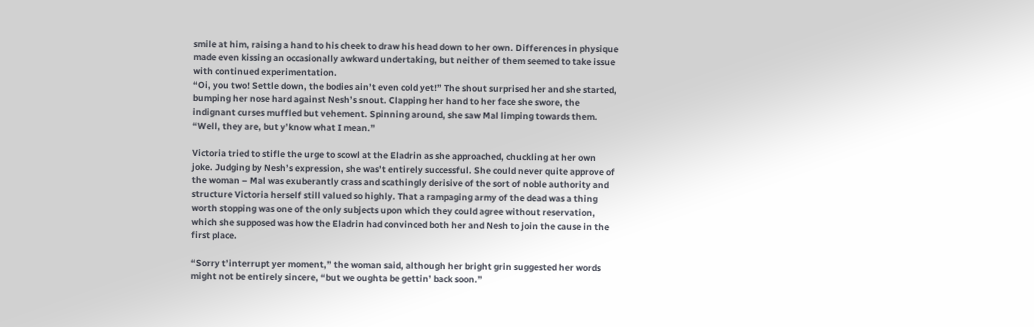smile at him, raising a hand to his cheek to draw his head down to her own. Differences in physique made even kissing an occasionally awkward undertaking, but neither of them seemed to take issue with continued experimentation.
“Oi, you two! Settle down, the bodies ain’t even cold yet!” The shout surprised her and she started, bumping her nose hard against Nesh’s snout. Clapping her hand to her face she swore, the indignant curses muffled but vehement. Spinning around, she saw Mal limping towards them. “Well, they are, but y’know what I mean.”

Victoria tried to stifle the urge to scowl at the Eladrin as she approached, chuckling at her own joke. Judging by Nesh’s expression, she was’t entirely successful. She could never quite approve of the woman – Mal was exuberantly crass and scathingly derisive of the sort of noble authority and structure Victoria herself still valued so highly. That a rampaging army of the dead was a thing worth stopping was one of the only subjects upon which they could agree without reservation, which she supposed was how the Eladrin had convinced both her and Nesh to join the cause in the first place.

“Sorry t’interrupt yer moment,” the woman said, although her bright grin suggested her words might not be entirely sincere, “but we oughta be gettin’ back soon.”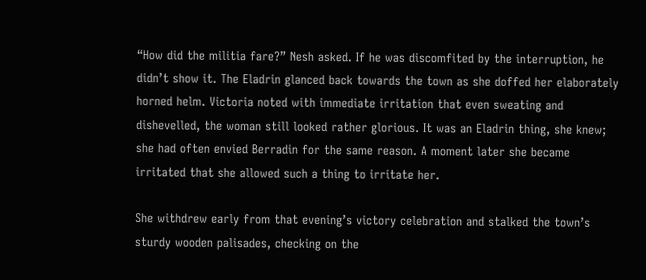“How did the militia fare?” Nesh asked. If he was discomfited by the interruption, he didn’t show it. The Eladrin glanced back towards the town as she doffed her elaborately horned helm. Victoria noted with immediate irritation that even sweating and dishevelled, the woman still looked rather glorious. It was an Eladrin thing, she knew; she had often envied Berradin for the same reason. A moment later she became irritated that she allowed such a thing to irritate her.

She withdrew early from that evening’s victory celebration and stalked the town’s sturdy wooden palisades, checking on the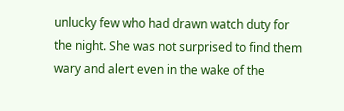unlucky few who had drawn watch duty for the night. She was not surprised to find them wary and alert even in the wake of the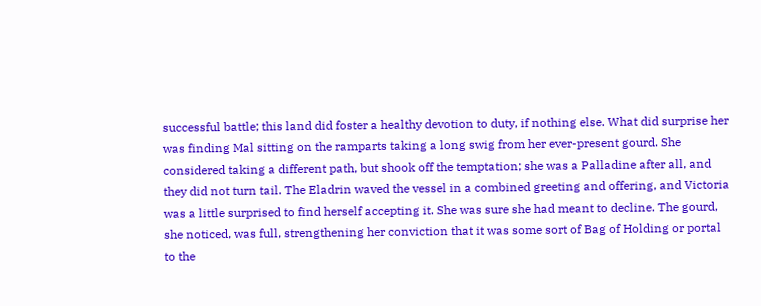successful battle; this land did foster a healthy devotion to duty, if nothing else. What did surprise her was finding Mal sitting on the ramparts taking a long swig from her ever-present gourd. She considered taking a different path, but shook off the temptation; she was a Palladine after all, and they did not turn tail. The Eladrin waved the vessel in a combined greeting and offering, and Victoria was a little surprised to find herself accepting it. She was sure she had meant to decline. The gourd, she noticed, was full, strengthening her conviction that it was some sort of Bag of Holding or portal to the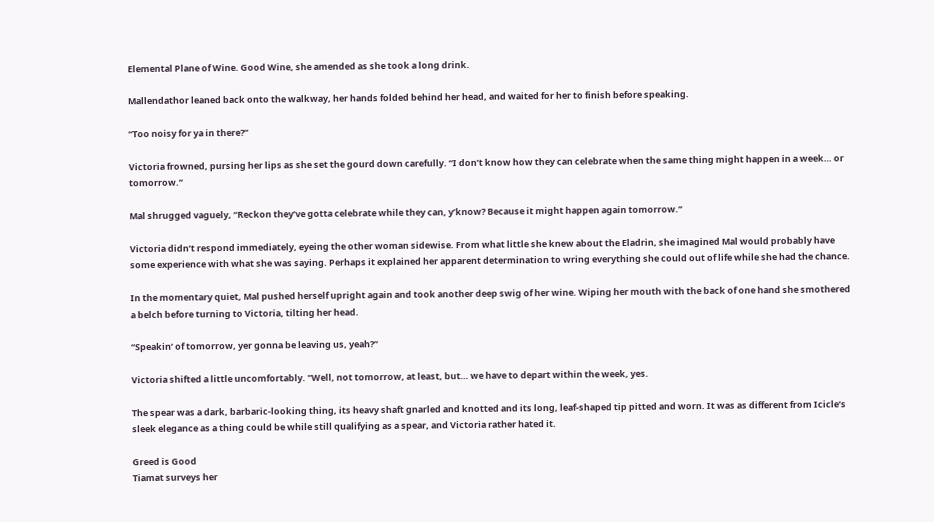Elemental Plane of Wine. Good Wine, she amended as she took a long drink.

Mallendathor leaned back onto the walkway, her hands folded behind her head, and waited for her to finish before speaking.

“Too noisy for ya in there?”

Victoria frowned, pursing her lips as she set the gourd down carefully. “I don’t know how they can celebrate when the same thing might happen in a week… or tomorrow.”

Mal shrugged vaguely, “Reckon they’ve gotta celebrate while they can, y’know? Because it might happen again tomorrow.”

Victoria didn’t respond immediately, eyeing the other woman sidewise. From what little she knew about the Eladrin, she imagined Mal would probably have some experience with what she was saying. Perhaps it explained her apparent determination to wring everything she could out of life while she had the chance.

In the momentary quiet, Mal pushed herself upright again and took another deep swig of her wine. Wiping her mouth with the back of one hand she smothered a belch before turning to Victoria, tilting her head.

“Speakin’ of tomorrow, yer gonna be leaving us, yeah?”

Victoria shifted a little uncomfortably. "Well, not tomorrow, at least, but… we have to depart within the week, yes.

The spear was a dark, barbaric-looking thing, its heavy shaft gnarled and knotted and its long, leaf-shaped tip pitted and worn. It was as different from Icicle’s sleek elegance as a thing could be while still qualifying as a spear, and Victoria rather hated it.

Greed is Good
Tiamat surveys her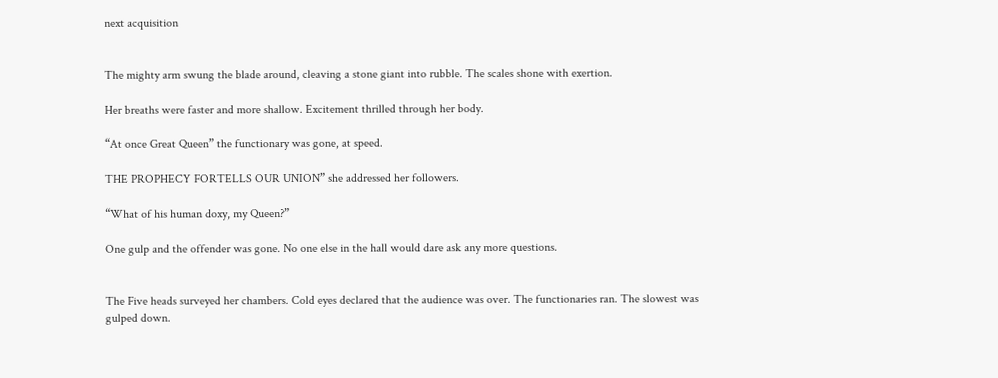next acquisition


The mighty arm swung the blade around, cleaving a stone giant into rubble. The scales shone with exertion.

Her breaths were faster and more shallow. Excitement thrilled through her body.

“At once Great Queen” the functionary was gone, at speed.

THE PROPHECY FORTELLS OUR UNION” she addressed her followers.

“What of his human doxy, my Queen?”

One gulp and the offender was gone. No one else in the hall would dare ask any more questions.


The Five heads surveyed her chambers. Cold eyes declared that the audience was over. The functionaries ran. The slowest was gulped down.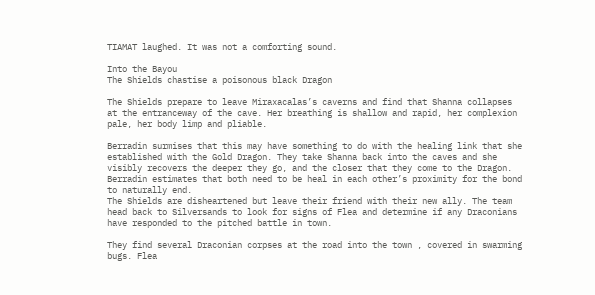TIAMAT laughed. It was not a comforting sound.

Into the Bayou
The Shields chastise a poisonous black Dragon

The Shields prepare to leave Miraxacalas’s caverns and find that Shanna collapses at the entranceway of the cave. Her breathing is shallow and rapid, her complexion pale, her body limp and pliable.

Berradin surmises that this may have something to do with the healing link that she established with the Gold Dragon. They take Shanna back into the caves and she visibly recovers the deeper they go, and the closer that they come to the Dragon. Berradin estimates that both need to be heal in each other’s proximity for the bond to naturally end.
The Shields are disheartened but leave their friend with their new ally. The team head back to Silversands to look for signs of Flea and determine if any Draconians have responded to the pitched battle in town.

They find several Draconian corpses at the road into the town , covered in swarming bugs. Flea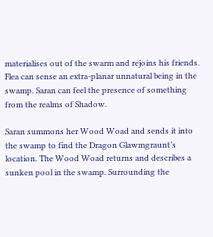materialises out of the swarm and rejoins his friends.
Flea can sense an extra-planar unnatural being in the swamp. Saran can feel the presence of something from the realms of Shadow.

Saran summons her Wood Woad and sends it into the swamp to find the Dragon Glawmgraunt’s location. The Wood Woad returns and describes a sunken pool in the swamp. Surrounding the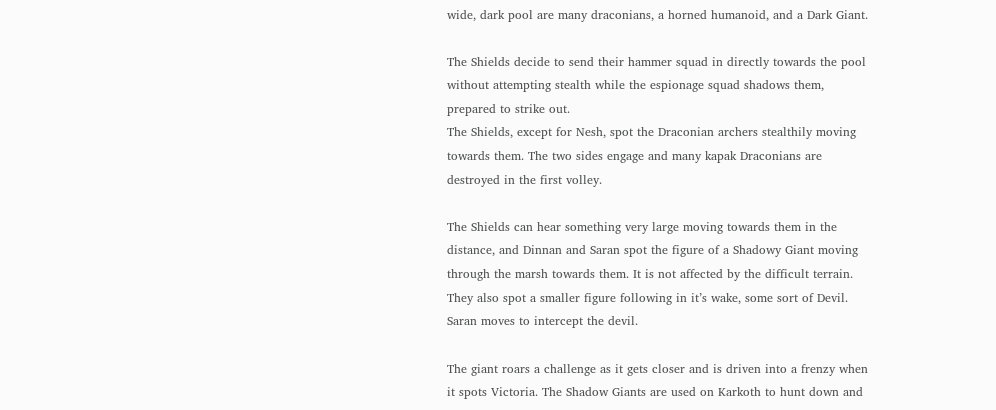wide, dark pool are many draconians, a horned humanoid, and a Dark Giant.

The Shields decide to send their hammer squad in directly towards the pool without attempting stealth while the espionage squad shadows them, prepared to strike out.
The Shields, except for Nesh, spot the Draconian archers stealthily moving towards them. The two sides engage and many kapak Draconians are destroyed in the first volley.

The Shields can hear something very large moving towards them in the distance, and Dinnan and Saran spot the figure of a Shadowy Giant moving through the marsh towards them. It is not affected by the difficult terrain. They also spot a smaller figure following in it’s wake, some sort of Devil. Saran moves to intercept the devil.

The giant roars a challenge as it gets closer and is driven into a frenzy when it spots Victoria. The Shadow Giants are used on Karkoth to hunt down and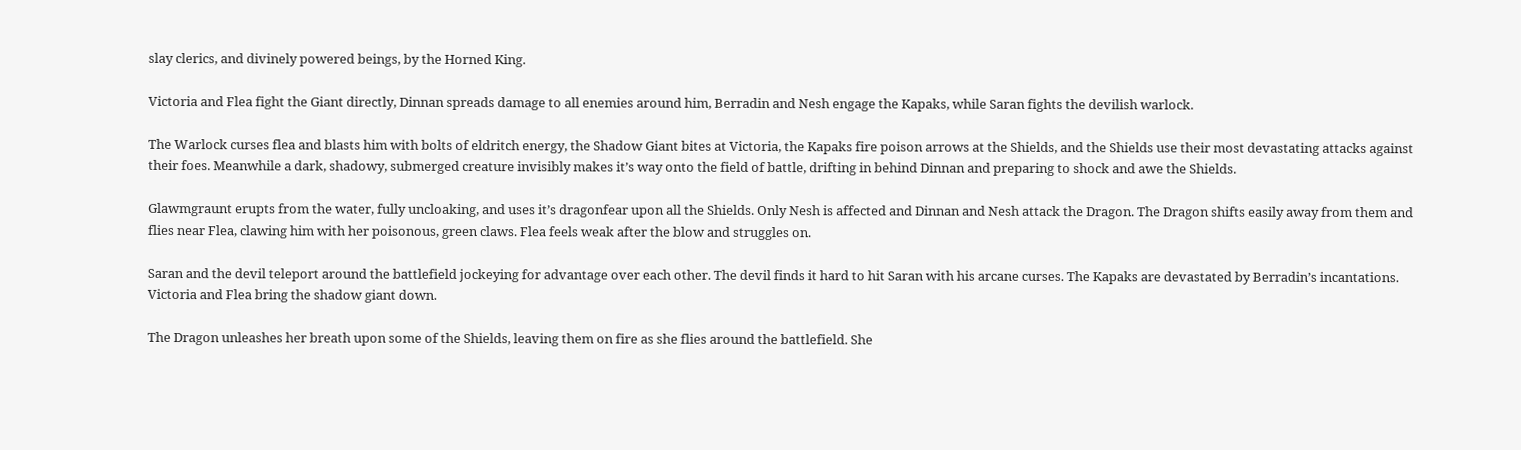slay clerics, and divinely powered beings, by the Horned King.

Victoria and Flea fight the Giant directly, Dinnan spreads damage to all enemies around him, Berradin and Nesh engage the Kapaks, while Saran fights the devilish warlock.

The Warlock curses flea and blasts him with bolts of eldritch energy, the Shadow Giant bites at Victoria, the Kapaks fire poison arrows at the Shields, and the Shields use their most devastating attacks against their foes. Meanwhile a dark, shadowy, submerged creature invisibly makes it’s way onto the field of battle, drifting in behind Dinnan and preparing to shock and awe the Shields.

Glawmgraunt erupts from the water, fully uncloaking, and uses it’s dragonfear upon all the Shields. Only Nesh is affected and Dinnan and Nesh attack the Dragon. The Dragon shifts easily away from them and flies near Flea, clawing him with her poisonous, green claws. Flea feels weak after the blow and struggles on.

Saran and the devil teleport around the battlefield jockeying for advantage over each other. The devil finds it hard to hit Saran with his arcane curses. The Kapaks are devastated by Berradin’s incantations. Victoria and Flea bring the shadow giant down.

The Dragon unleashes her breath upon some of the Shields, leaving them on fire as she flies around the battlefield. She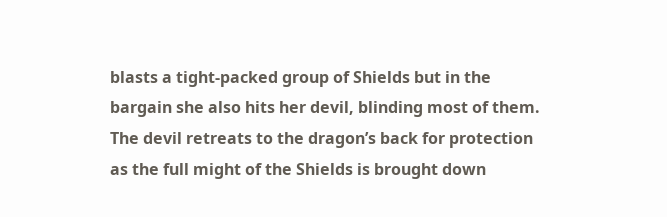blasts a tight-packed group of Shields but in the bargain she also hits her devil, blinding most of them. The devil retreats to the dragon’s back for protection as the full might of the Shields is brought down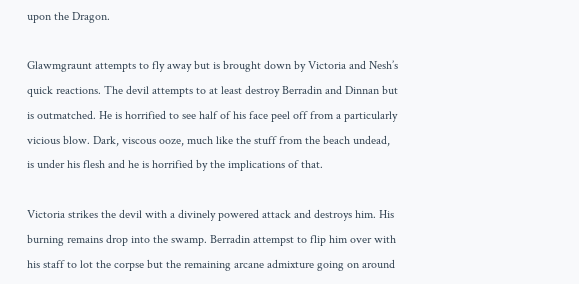upon the Dragon.

Glawmgraunt attempts to fly away but is brought down by Victoria and Nesh’s quick reactions. The devil attempts to at least destroy Berradin and Dinnan but is outmatched. He is horrified to see half of his face peel off from a particularly vicious blow. Dark, viscous ooze, much like the stuff from the beach undead, is under his flesh and he is horrified by the implications of that.

Victoria strikes the devil with a divinely powered attack and destroys him. His burning remains drop into the swamp. Berradin attempst to flip him over with his staff to lot the corpse but the remaining arcane admixture going on around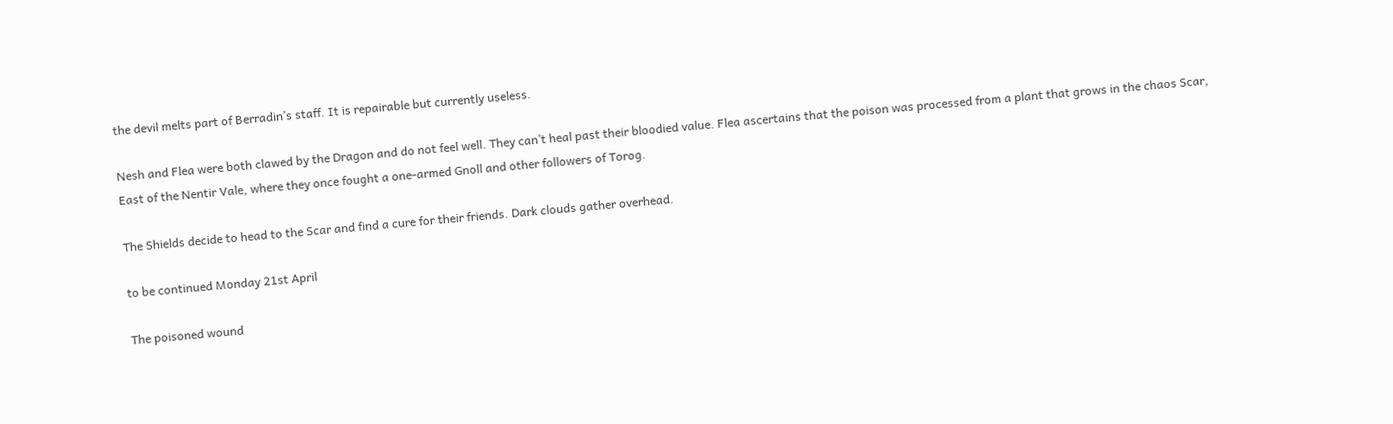the devil melts part of Berradin’s staff. It is repairable but currently useless.

Nesh and Flea were both clawed by the Dragon and do not feel well. They can’t heal past their bloodied value. Flea ascertains that the poison was processed from a plant that grows in the chaos Scar, East of the Nentir Vale, where they once fought a one-armed Gnoll and other followers of Torog.

The Shields decide to head to the Scar and find a cure for their friends. Dark clouds gather overhead.

to be continued Monday 21st April

The poisoned wound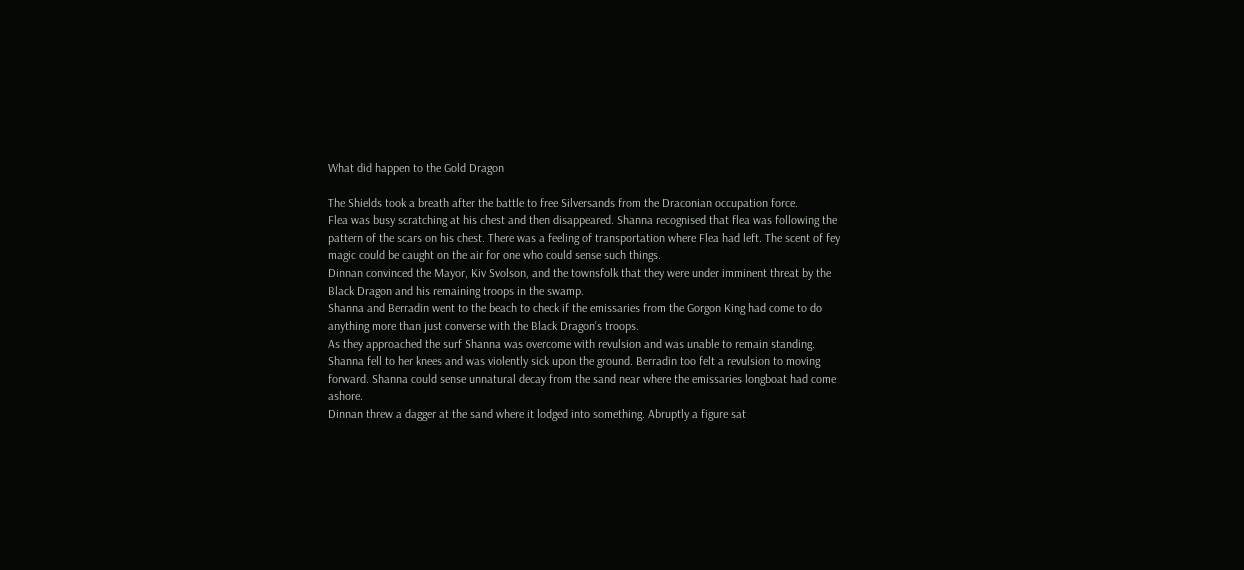What did happen to the Gold Dragon

The Shields took a breath after the battle to free Silversands from the Draconian occupation force.
Flea was busy scratching at his chest and then disappeared. Shanna recognised that flea was following the pattern of the scars on his chest. There was a feeling of transportation where Flea had left. The scent of fey magic could be caught on the air for one who could sense such things.
Dinnan convinced the Mayor, Kiv Svolson, and the townsfolk that they were under imminent threat by the Black Dragon and his remaining troops in the swamp.
Shanna and Berradin went to the beach to check if the emissaries from the Gorgon King had come to do anything more than just converse with the Black Dragon’s troops.
As they approached the surf Shanna was overcome with revulsion and was unable to remain standing. Shanna fell to her knees and was violently sick upon the ground. Berradin too felt a revulsion to moving forward. Shanna could sense unnatural decay from the sand near where the emissaries longboat had come ashore.
Dinnan threw a dagger at the sand where it lodged into something. Abruptly a figure sat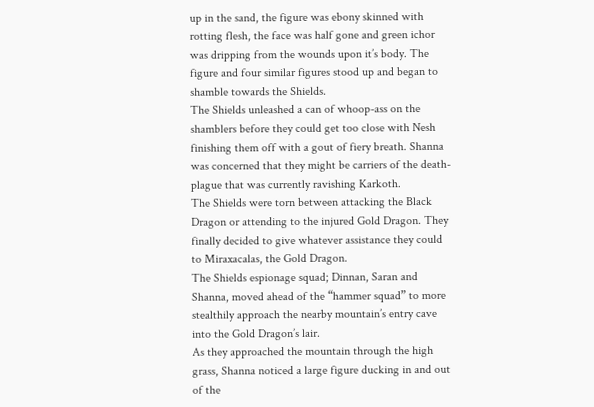up in the sand, the figure was ebony skinned with rotting flesh, the face was half gone and green ichor was dripping from the wounds upon it’s body. The figure and four similar figures stood up and began to shamble towards the Shields.
The Shields unleashed a can of whoop-ass on the shamblers before they could get too close with Nesh finishing them off with a gout of fiery breath. Shanna was concerned that they might be carriers of the death-plague that was currently ravishing Karkoth.
The Shields were torn between attacking the Black Dragon or attending to the injured Gold Dragon. They finally decided to give whatever assistance they could to Miraxacalas, the Gold Dragon.
The Shields espionage squad; Dinnan, Saran and Shanna, moved ahead of the “hammer squad” to more stealthily approach the nearby mountain’s entry cave into the Gold Dragon’s lair.
As they approached the mountain through the high grass, Shanna noticed a large figure ducking in and out of the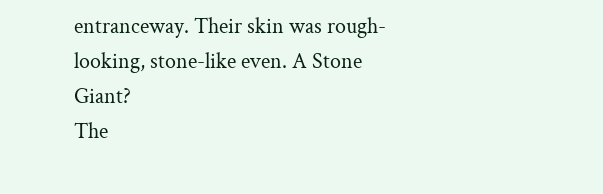entranceway. Their skin was rough-looking, stone-like even. A Stone Giant?
The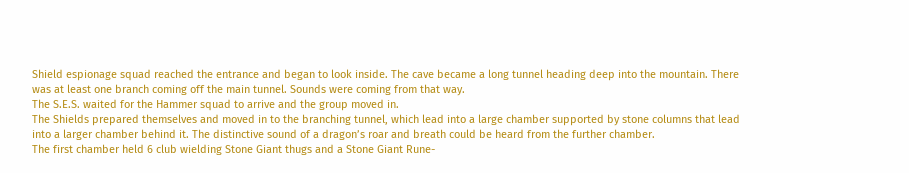Shield espionage squad reached the entrance and began to look inside. The cave became a long tunnel heading deep into the mountain. There was at least one branch coming off the main tunnel. Sounds were coming from that way.
The S.E.S. waited for the Hammer squad to arrive and the group moved in.
The Shields prepared themselves and moved in to the branching tunnel, which lead into a large chamber supported by stone columns that lead into a larger chamber behind it. The distinctive sound of a dragon’s roar and breath could be heard from the further chamber.
The first chamber held 6 club wielding Stone Giant thugs and a Stone Giant Rune-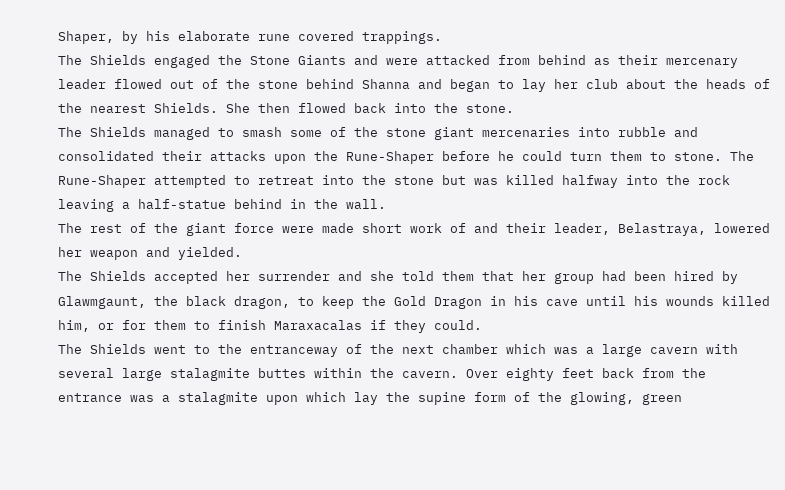Shaper, by his elaborate rune covered trappings.
The Shields engaged the Stone Giants and were attacked from behind as their mercenary leader flowed out of the stone behind Shanna and began to lay her club about the heads of the nearest Shields. She then flowed back into the stone.
The Shields managed to smash some of the stone giant mercenaries into rubble and consolidated their attacks upon the Rune-Shaper before he could turn them to stone. The Rune-Shaper attempted to retreat into the stone but was killed halfway into the rock leaving a half-statue behind in the wall.
The rest of the giant force were made short work of and their leader, Belastraya, lowered her weapon and yielded.
The Shields accepted her surrender and she told them that her group had been hired by Glawmgaunt, the black dragon, to keep the Gold Dragon in his cave until his wounds killed him, or for them to finish Maraxacalas if they could.
The Shields went to the entranceway of the next chamber which was a large cavern with several large stalagmite buttes within the cavern. Over eighty feet back from the entrance was a stalagmite upon which lay the supine form of the glowing, green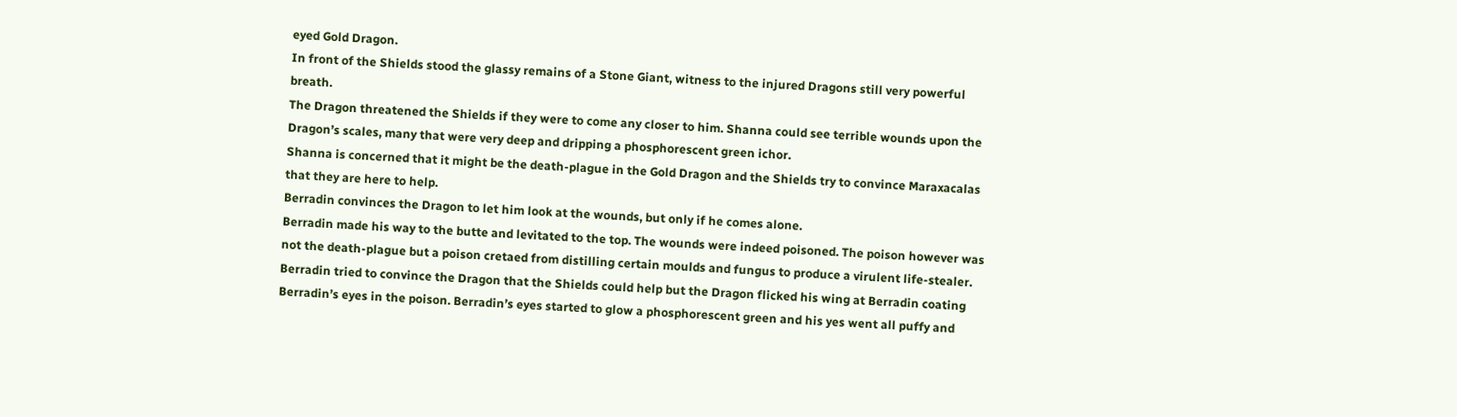eyed Gold Dragon.
In front of the Shields stood the glassy remains of a Stone Giant, witness to the injured Dragons still very powerful breath.
The Dragon threatened the Shields if they were to come any closer to him. Shanna could see terrible wounds upon the Dragon’s scales, many that were very deep and dripping a phosphorescent green ichor.
Shanna is concerned that it might be the death-plague in the Gold Dragon and the Shields try to convince Maraxacalas that they are here to help.
Berradin convinces the Dragon to let him look at the wounds, but only if he comes alone.
Berradin made his way to the butte and levitated to the top. The wounds were indeed poisoned. The poison however was not the death-plague but a poison cretaed from distilling certain moulds and fungus to produce a virulent life-stealer. Berradin tried to convince the Dragon that the Shields could help but the Dragon flicked his wing at Berradin coating Berradin’s eyes in the poison. Berradin’s eyes started to glow a phosphorescent green and his yes went all puffy and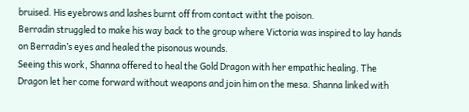bruised. His eyebrows and lashes burnt off from contact witht the poison.
Berradin struggled to make his way back to the group where Victoria was inspired to lay hands on Berradin’s eyes and healed the pisonous wounds.
Seeing this work, Shanna offered to heal the Gold Dragon with her empathic healing. The Dragon let her come forward without weapons and join him on the mesa. Shanna linked with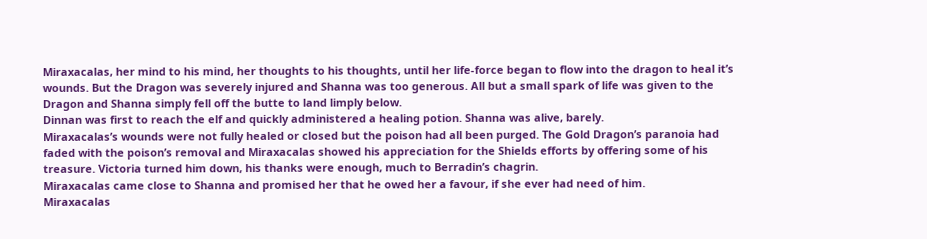Miraxacalas, her mind to his mind, her thoughts to his thoughts, until her life-force began to flow into the dragon to heal it’s wounds. But the Dragon was severely injured and Shanna was too generous. All but a small spark of life was given to the Dragon and Shanna simply fell off the butte to land limply below.
Dinnan was first to reach the elf and quickly administered a healing potion. Shanna was alive, barely.
Miraxacalas’s wounds were not fully healed or closed but the poison had all been purged. The Gold Dragon’s paranoia had faded with the poison’s removal and Miraxacalas showed his appreciation for the Shields efforts by offering some of his treasure. Victoria turned him down, his thanks were enough, much to Berradin’s chagrin.
Miraxacalas came close to Shanna and promised her that he owed her a favour, if she ever had need of him.
Miraxacalas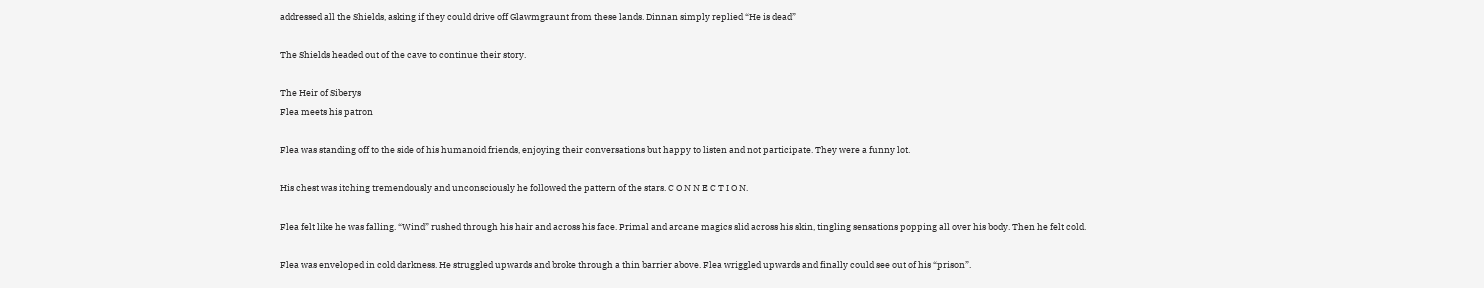addressed all the Shields, asking if they could drive off Glawmgraunt from these lands. Dinnan simply replied “He is dead”

The Shields headed out of the cave to continue their story.

The Heir of Siberys
Flea meets his patron

Flea was standing off to the side of his humanoid friends, enjoying their conversations but happy to listen and not participate. They were a funny lot.

His chest was itching tremendously and unconsciously he followed the pattern of the stars. C O N N E C T I O N.

Flea felt like he was falling. “Wind” rushed through his hair and across his face. Primal and arcane magics slid across his skin, tingling sensations popping all over his body. Then he felt cold.

Flea was enveloped in cold darkness. He struggled upwards and broke through a thin barrier above. Flea wriggled upwards and finally could see out of his “prison”.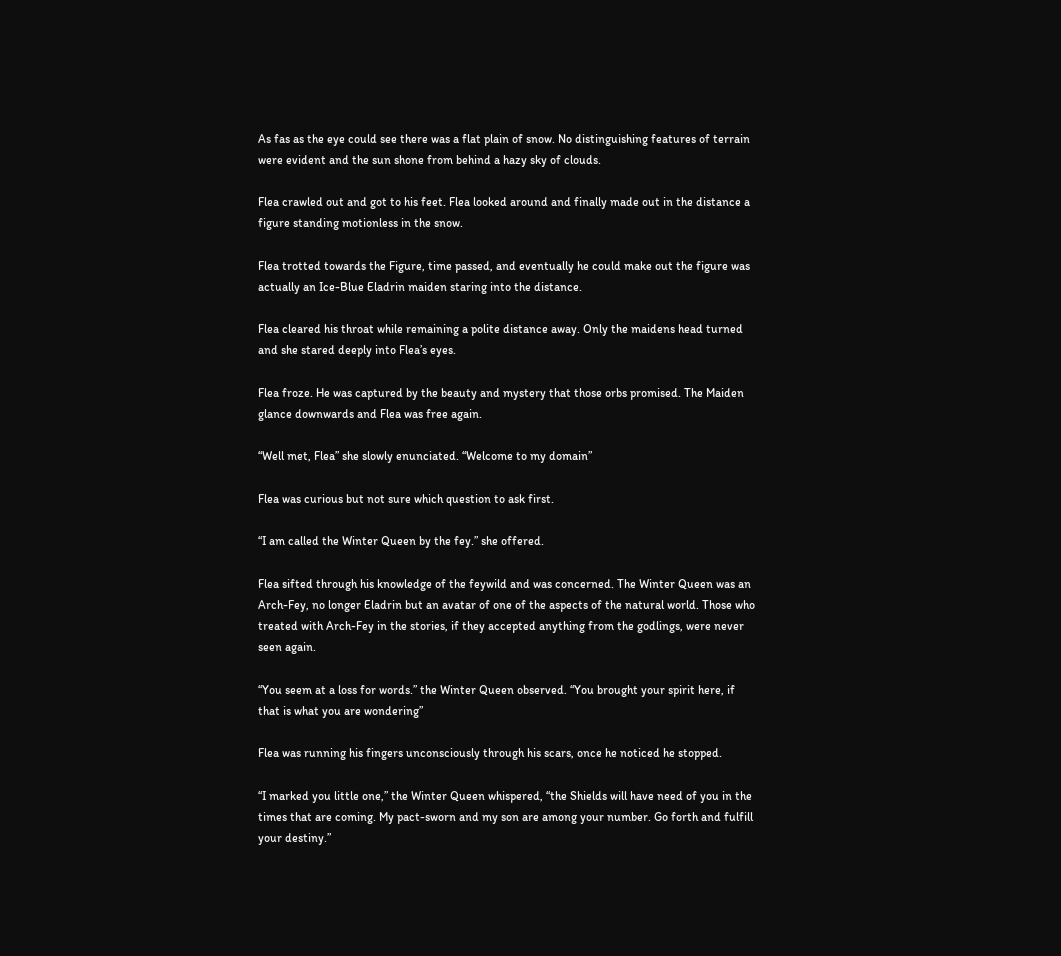As fas as the eye could see there was a flat plain of snow. No distinguishing features of terrain were evident and the sun shone from behind a hazy sky of clouds.

Flea crawled out and got to his feet. Flea looked around and finally made out in the distance a figure standing motionless in the snow.

Flea trotted towards the Figure, time passed, and eventually he could make out the figure was actually an Ice-Blue Eladrin maiden staring into the distance.

Flea cleared his throat while remaining a polite distance away. Only the maidens head turned and she stared deeply into Flea’s eyes.

Flea froze. He was captured by the beauty and mystery that those orbs promised. The Maiden glance downwards and Flea was free again.

“Well met, Flea” she slowly enunciated. “Welcome to my domain”

Flea was curious but not sure which question to ask first.

“I am called the Winter Queen by the fey.” she offered.

Flea sifted through his knowledge of the feywild and was concerned. The Winter Queen was an Arch-Fey, no longer Eladrin but an avatar of one of the aspects of the natural world. Those who treated with Arch-Fey in the stories, if they accepted anything from the godlings, were never seen again.

“You seem at a loss for words.” the Winter Queen observed. “You brought your spirit here, if that is what you are wondering”

Flea was running his fingers unconsciously through his scars, once he noticed he stopped.

“I marked you little one,” the Winter Queen whispered, “the Shields will have need of you in the times that are coming. My pact-sworn and my son are among your number. Go forth and fulfill your destiny.”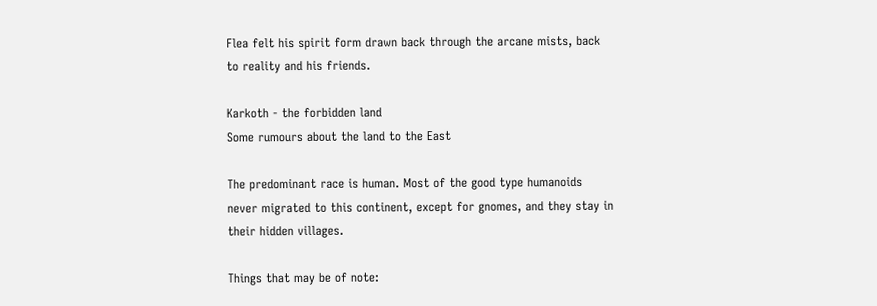Flea felt his spirit form drawn back through the arcane mists, back to reality and his friends.

Karkoth - the forbidden land
Some rumours about the land to the East

The predominant race is human. Most of the good type humanoids never migrated to this continent, except for gnomes, and they stay in their hidden villages.

Things that may be of note: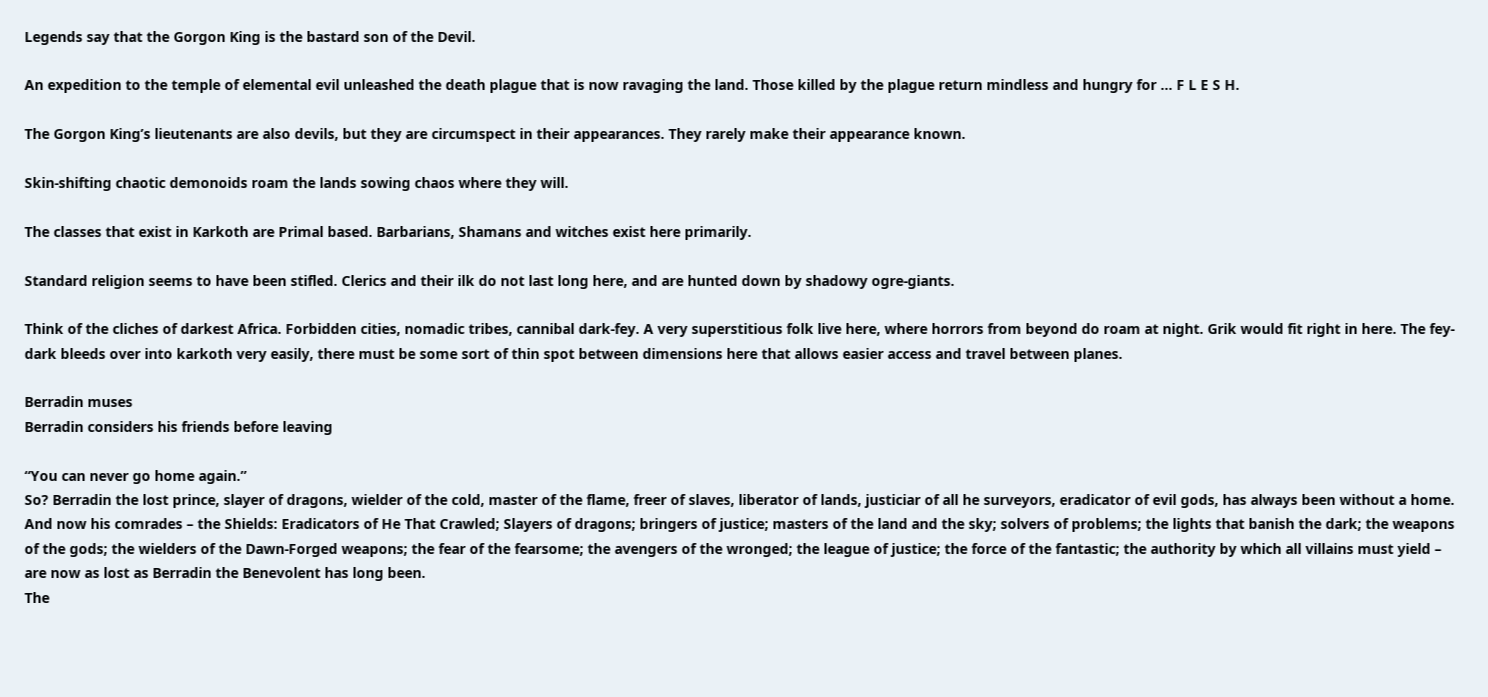Legends say that the Gorgon King is the bastard son of the Devil.

An expedition to the temple of elemental evil unleashed the death plague that is now ravaging the land. Those killed by the plague return mindless and hungry for … F L E S H.

The Gorgon King’s lieutenants are also devils, but they are circumspect in their appearances. They rarely make their appearance known.

Skin-shifting chaotic demonoids roam the lands sowing chaos where they will.

The classes that exist in Karkoth are Primal based. Barbarians, Shamans and witches exist here primarily.

Standard religion seems to have been stifled. Clerics and their ilk do not last long here, and are hunted down by shadowy ogre-giants.

Think of the cliches of darkest Africa. Forbidden cities, nomadic tribes, cannibal dark-fey. A very superstitious folk live here, where horrors from beyond do roam at night. Grik would fit right in here. The fey-dark bleeds over into karkoth very easily, there must be some sort of thin spot between dimensions here that allows easier access and travel between planes.

Berradin muses
Berradin considers his friends before leaving

“You can never go home again.”
So? Berradin the lost prince, slayer of dragons, wielder of the cold, master of the flame, freer of slaves, liberator of lands, justiciar of all he surveyors, eradicator of evil gods, has always been without a home. And now his comrades – the Shields: Eradicators of He That Crawled; Slayers of dragons; bringers of justice; masters of the land and the sky; solvers of problems; the lights that banish the dark; the weapons of the gods; the wielders of the Dawn-Forged weapons; the fear of the fearsome; the avengers of the wronged; the league of justice; the force of the fantastic; the authority by which all villains must yield – are now as lost as Berradin the Benevolent has long been.
The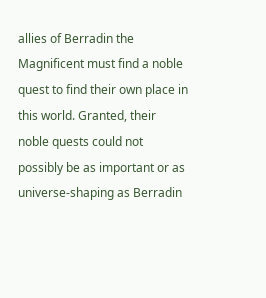allies of Berradin the Magnificent must find a noble quest to find their own place in this world. Granted, their noble quests could not possibly be as important or as universe-shaping as Berradin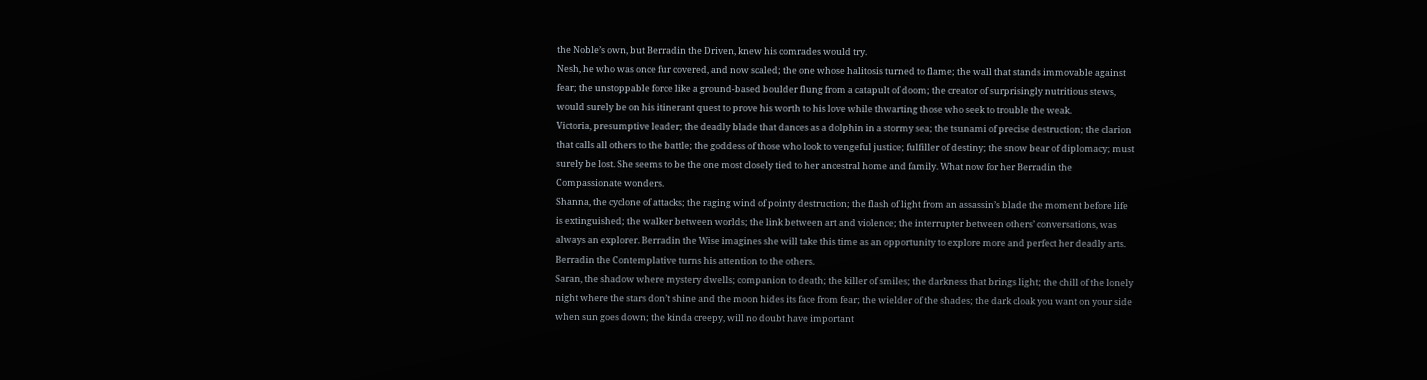the Noble’s own, but Berradin the Driven, knew his comrades would try.
Nesh, he who was once fur covered, and now scaled; the one whose halitosis turned to flame; the wall that stands immovable against fear; the unstoppable force like a ground-based boulder flung from a catapult of doom; the creator of surprisingly nutritious stews, would surely be on his itinerant quest to prove his worth to his love while thwarting those who seek to trouble the weak.
Victoria, presumptive leader; the deadly blade that dances as a dolphin in a stormy sea; the tsunami of precise destruction; the clarion that calls all others to the battle; the goddess of those who look to vengeful justice; fulfiller of destiny; the snow bear of diplomacy; must surely be lost. She seems to be the one most closely tied to her ancestral home and family. What now for her Berradin the Compassionate wonders.
Shanna, the cyclone of attacks; the raging wind of pointy destruction; the flash of light from an assassin’s blade the moment before life is extinguished; the walker between worlds; the link between art and violence; the interrupter between others’ conversations, was always an explorer. Berradin the Wise imagines she will take this time as an opportunity to explore more and perfect her deadly arts.
Berradin the Contemplative turns his attention to the others.
Saran, the shadow where mystery dwells; companion to death; the killer of smiles; the darkness that brings light; the chill of the lonely night where the stars don’t shine and the moon hides its face from fear; the wielder of the shades; the dark cloak you want on your side when sun goes down; the kinda creepy, will no doubt have important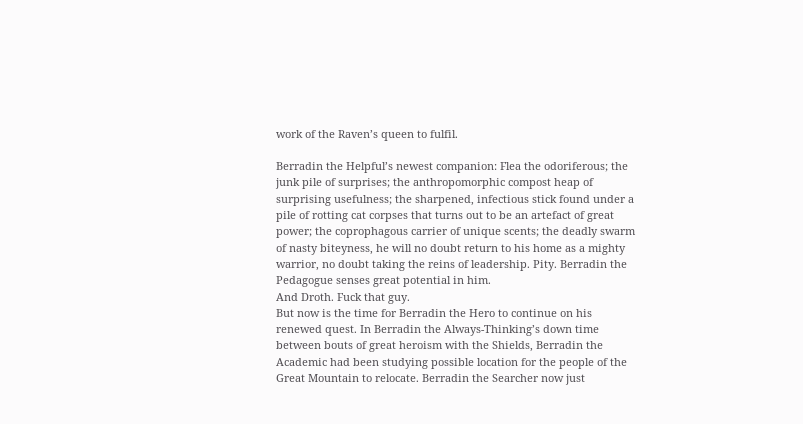work of the Raven’s queen to fulfil.

Berradin the Helpful’s newest companion: Flea the odoriferous; the junk pile of surprises; the anthropomorphic compost heap of surprising usefulness; the sharpened, infectious stick found under a pile of rotting cat corpses that turns out to be an artefact of great power; the coprophagous carrier of unique scents; the deadly swarm of nasty biteyness, he will no doubt return to his home as a mighty warrior, no doubt taking the reins of leadership. Pity. Berradin the Pedagogue senses great potential in him.
And Droth. Fuck that guy.
But now is the time for Berradin the Hero to continue on his renewed quest. In Berradin the Always-Thinking’s down time between bouts of great heroism with the Shields, Berradin the Academic had been studying possible location for the people of the Great Mountain to relocate. Berradin the Searcher now just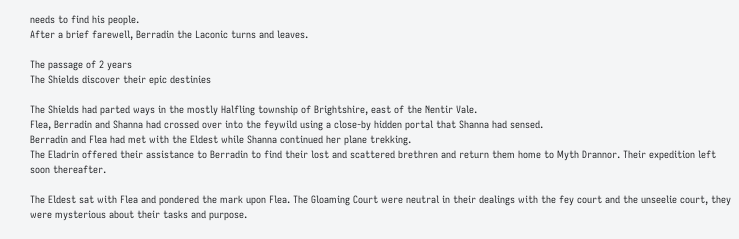needs to find his people.
After a brief farewell, Berradin the Laconic turns and leaves.

The passage of 2 years
The Shields discover their epic destinies

The Shields had parted ways in the mostly Halfling township of Brightshire, east of the Nentir Vale.
Flea, Berradin and Shanna had crossed over into the feywild using a close-by hidden portal that Shanna had sensed.
Berradin and Flea had met with the Eldest while Shanna continued her plane trekking.
The Eladrin offered their assistance to Berradin to find their lost and scattered brethren and return them home to Myth Drannor. Their expedition left soon thereafter.

The Eldest sat with Flea and pondered the mark upon Flea. The Gloaming Court were neutral in their dealings with the fey court and the unseelie court, they were mysterious about their tasks and purpose.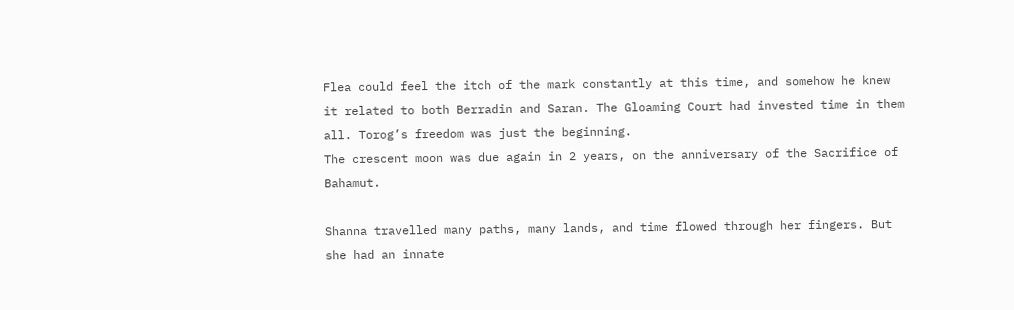Flea could feel the itch of the mark constantly at this time, and somehow he knew it related to both Berradin and Saran. The Gloaming Court had invested time in them all. Torog’s freedom was just the beginning.
The crescent moon was due again in 2 years, on the anniversary of the Sacrifice of Bahamut.

Shanna travelled many paths, many lands, and time flowed through her fingers. But she had an innate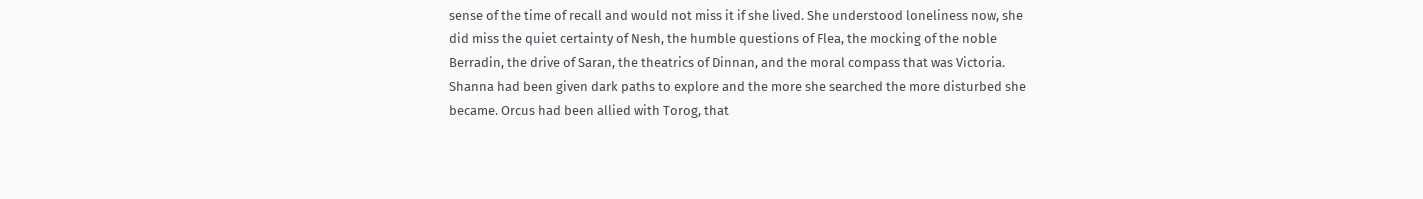sense of the time of recall and would not miss it if she lived. She understood loneliness now, she did miss the quiet certainty of Nesh, the humble questions of Flea, the mocking of the noble Berradin, the drive of Saran, the theatrics of Dinnan, and the moral compass that was Victoria.
Shanna had been given dark paths to explore and the more she searched the more disturbed she became. Orcus had been allied with Torog, that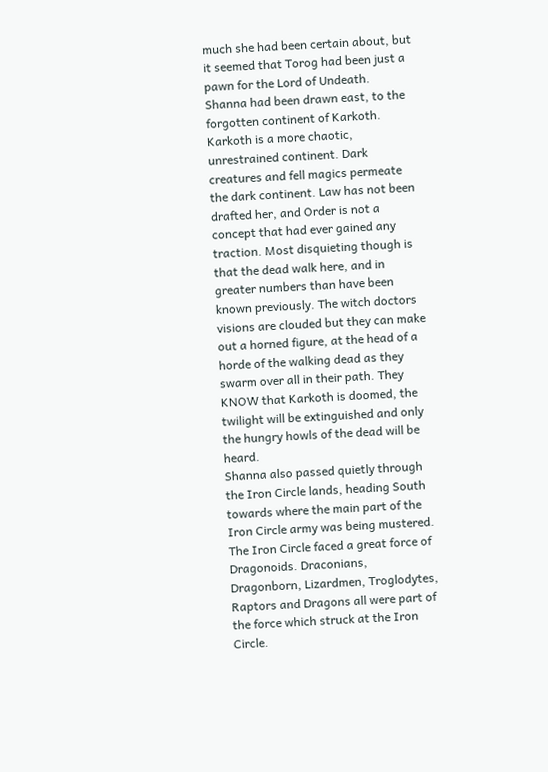much she had been certain about, but it seemed that Torog had been just a pawn for the Lord of Undeath. Shanna had been drawn east, to the forgotten continent of Karkoth.
Karkoth is a more chaotic, unrestrained continent. Dark creatures and fell magics permeate the dark continent. Law has not been drafted her, and Order is not a concept that had ever gained any traction. Most disquieting though is that the dead walk here, and in greater numbers than have been known previously. The witch doctors visions are clouded but they can make out a horned figure, at the head of a horde of the walking dead as they swarm over all in their path. They KNOW that Karkoth is doomed, the twilight will be extinguished and only the hungry howls of the dead will be heard.
Shanna also passed quietly through the Iron Circle lands, heading South towards where the main part of the Iron Circle army was being mustered. The Iron Circle faced a great force of Dragonoids. Draconians, Dragonborn, Lizardmen, Troglodytes, Raptors and Dragons all were part of the force which struck at the Iron Circle.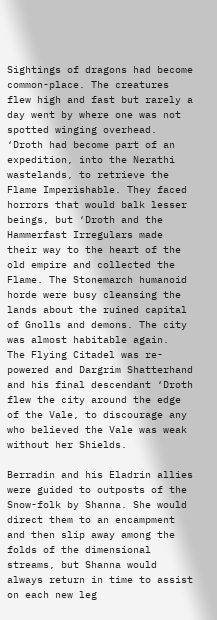Sightings of dragons had become common-place. The creatures flew high and fast but rarely a day went by where one was not spotted winging overhead.
‘Droth had become part of an expedition, into the Nerathi wastelands, to retrieve the Flame Imperishable. They faced horrors that would balk lesser beings, but ‘Droth and the Hammerfast Irregulars made their way to the heart of the old empire and collected the Flame. The Stonemarch humanoid horde were busy cleansing the lands about the ruined capital of Gnolls and demons. The city was almost habitable again.
The Flying Citadel was re-powered and Dargrim Shatterhand and his final descendant ‘Droth flew the city around the edge of the Vale, to discourage any who believed the Vale was weak without her Shields.

Berradin and his Eladrin allies were guided to outposts of the Snow-folk by Shanna. She would direct them to an encampment and then slip away among the folds of the dimensional streams, but Shanna would always return in time to assist on each new leg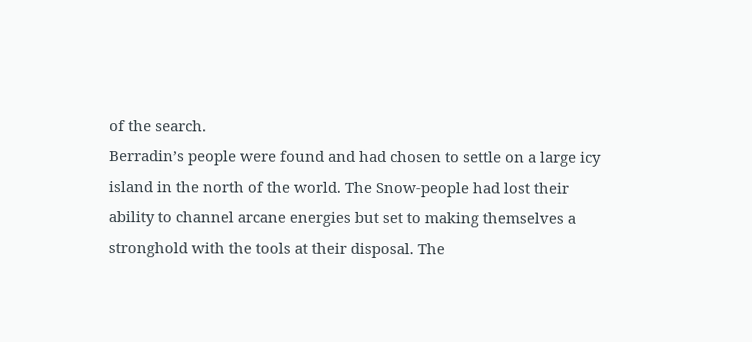of the search.
Berradin’s people were found and had chosen to settle on a large icy island in the north of the world. The Snow-people had lost their ability to channel arcane energies but set to making themselves a stronghold with the tools at their disposal. The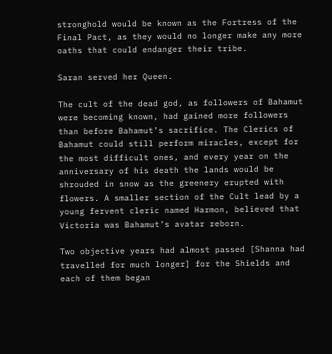stronghold would be known as the Fortress of the Final Pact, as they would no longer make any more oaths that could endanger their tribe.

Saran served her Queen.

The cult of the dead god, as followers of Bahamut were becoming known, had gained more followers than before Bahamut’s sacrifice. The Clerics of Bahamut could still perform miracles, except for the most difficult ones, and every year on the anniversary of his death the lands would be shrouded in snow as the greenery erupted with flowers. A smaller section of the Cult lead by a young fervent cleric named Harmon, believed that Victoria was Bahamut’s avatar reborn.

Two objective years had almost passed [Shanna had travelled for much longer] for the Shields and each of them began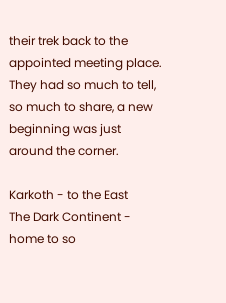their trek back to the appointed meeting place. They had so much to tell, so much to share, a new beginning was just around the corner.

Karkoth - to the East
The Dark Continent - home to so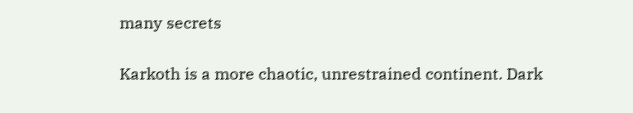many secrets

Karkoth is a more chaotic, unrestrained continent. Dark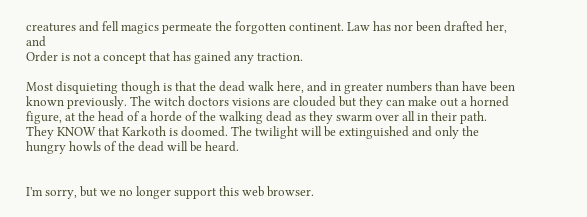creatures and fell magics permeate the forgotten continent. Law has nor been drafted her, and
Order is not a concept that has gained any traction.

Most disquieting though is that the dead walk here, and in greater numbers than have been known previously. The witch doctors visions are clouded but they can make out a horned figure, at the head of a horde of the walking dead as they swarm over all in their path. They KNOW that Karkoth is doomed. The twilight will be extinguished and only the hungry howls of the dead will be heard.


I'm sorry, but we no longer support this web browser.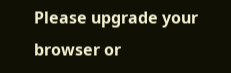Please upgrade your browser or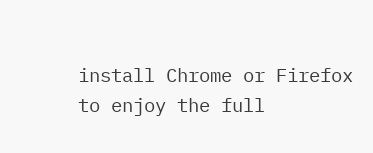install Chrome or Firefox to enjoy the full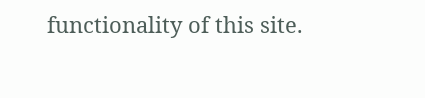functionality of this site.